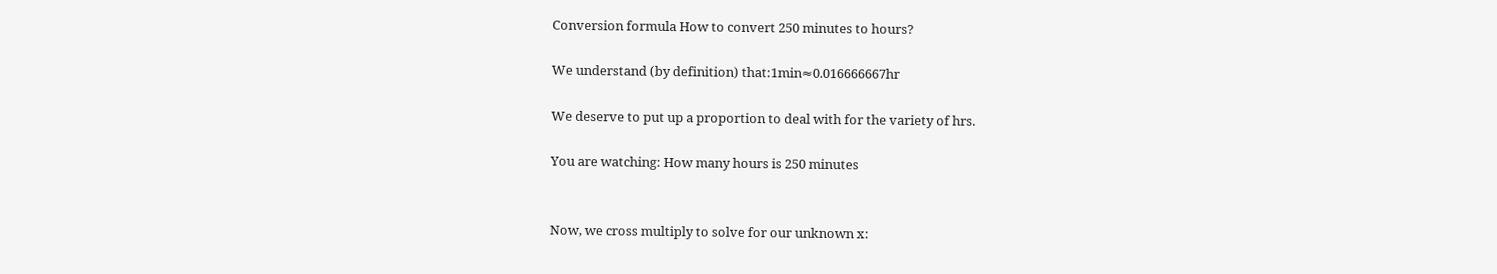Conversion formula How to convert 250 minutes to hours?

We understand (by definition) that:1min≈0.016666667hr

We deserve to put up a proportion to deal with for the variety of hrs.

You are watching: How many hours is 250 minutes


Now, we cross multiply to solve for our unknown x: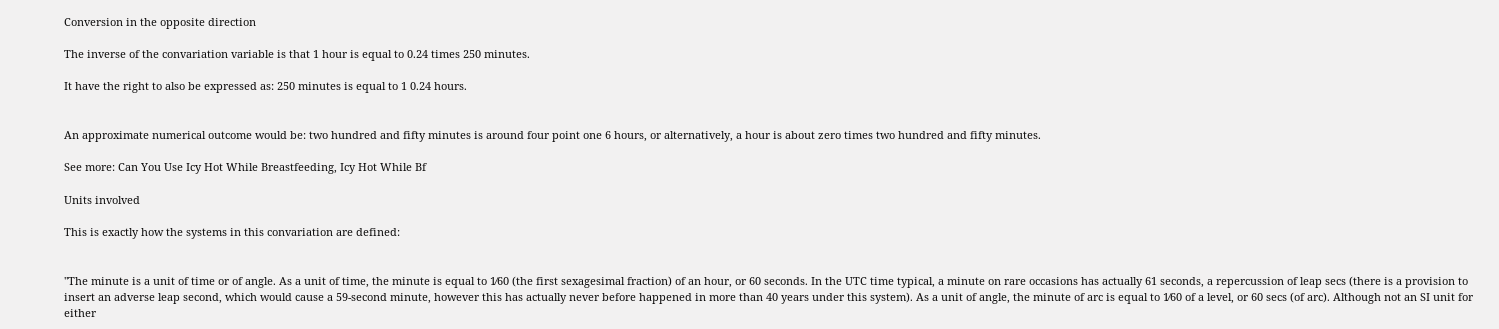Conversion in the opposite direction

The inverse of the convariation variable is that 1 hour is equal to 0.24 times 250 minutes.

It have the right to also be expressed as: 250 minutes is equal to 1 0.24 hours.


An approximate numerical outcome would be: two hundred and fifty minutes is around four point one 6 hours, or alternatively, a hour is about zero times two hundred and fifty minutes.

See more: Can You Use Icy Hot While Breastfeeding, Icy Hot While Bf

Units involved

This is exactly how the systems in this convariation are defined:


"The minute is a unit of time or of angle. As a unit of time, the minute is equal to 1⁄60 (the first sexagesimal fraction) of an hour, or 60 seconds. In the UTC time typical, a minute on rare occasions has actually 61 seconds, a repercussion of leap secs (there is a provision to insert an adverse leap second, which would cause a 59-second minute, however this has actually never before happened in more than 40 years under this system). As a unit of angle, the minute of arc is equal to 1⁄60 of a level, or 60 secs (of arc). Although not an SI unit for either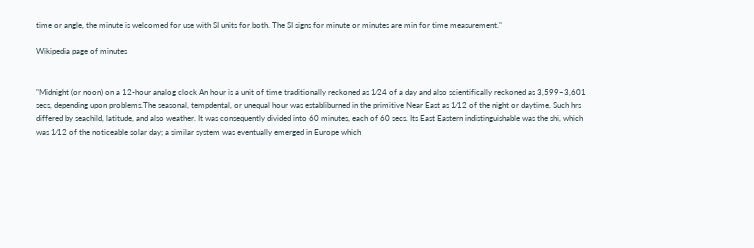time or angle, the minute is welcomed for use with SI units for both. The SI signs for minute or minutes are min for time measurement."

Wikipedia page of minutes


"Midnight (or noon) on a 12-hour analog clock An hour is a unit of time traditionally reckoned as 1⁄24 of a day and also scientifically reckoned as 3,599–3,601 secs, depending upon problems.The seasonal, tempdental, or unequal hour was establiburned in the primitive Near East as 1⁄12 of the night or daytime. Such hrs differed by seachild, latitude, and also weather. It was consequently divided into 60 minutes, each of 60 secs. Its East Eastern indistinguishable was the shi, which was 1⁄12 of the noticeable solar day; a similar system was eventually emerged in Europe which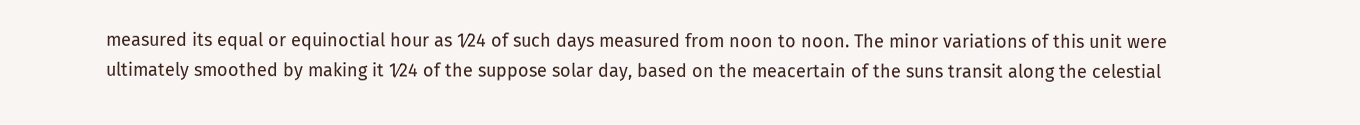measured its equal or equinoctial hour as 1⁄24 of such days measured from noon to noon. The minor variations of this unit were ultimately smoothed by making it 1⁄24 of the suppose solar day, based on the meacertain of the suns transit along the celestial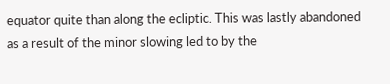equator quite than along the ecliptic. This was lastly abandoned as a result of the minor slowing led to by the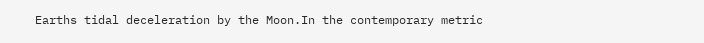Earths tidal deceleration by the Moon.In the contemporary metric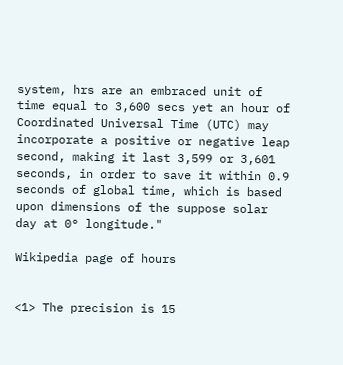system, hrs are an embraced unit of time equal to 3,600 secs yet an hour of Coordinated Universal Time (UTC) may incorporate a positive or negative leap second, making it last 3,599 or 3,601 seconds, in order to save it within 0.9 seconds of global time, which is based upon dimensions of the suppose solar day at 0° longitude."

Wikipedia page of hours


<1> The precision is 15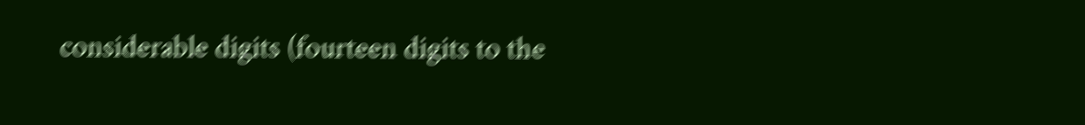considerable digits (fourteen digits to the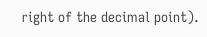right of the decimal point).